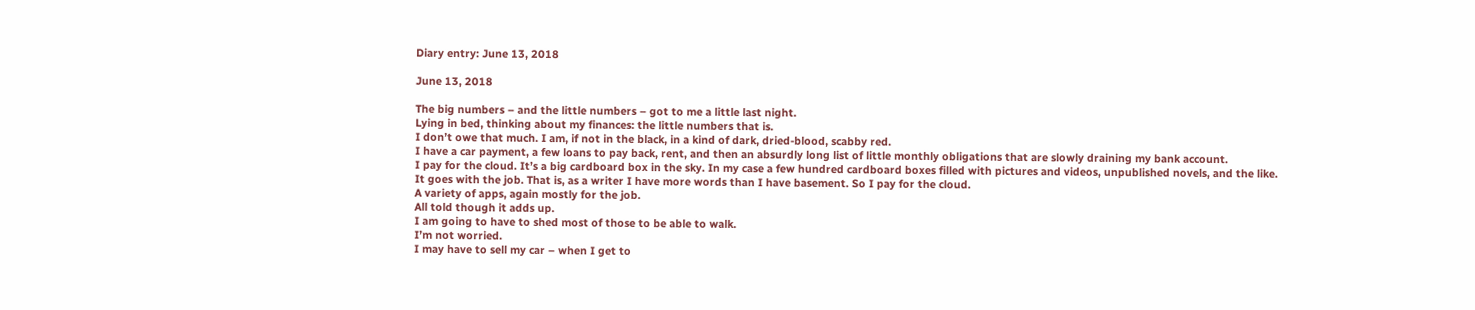Diary entry: June 13, 2018

June 13, 2018

The big numbers – and the little numbers – got to me a little last night.
Lying in bed, thinking about my finances: the little numbers that is.
I don’t owe that much. I am, if not in the black, in a kind of dark, dried-blood, scabby red.
I have a car payment, a few loans to pay back, rent, and then an absurdly long list of little monthly obligations that are slowly draining my bank account.
I pay for the cloud. It’s a big cardboard box in the sky. In my case a few hundred cardboard boxes filled with pictures and videos, unpublished novels, and the like.
It goes with the job. That is, as a writer I have more words than I have basement. So I pay for the cloud.
A variety of apps, again mostly for the job.
All told though it adds up.
I am going to have to shed most of those to be able to walk.
I’m not worried.
I may have to sell my car – when I get to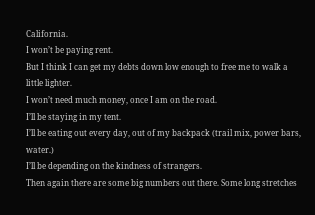California.
I won’t be paying rent.
But I think I can get my debts down low enough to free me to walk a little lighter.
I won’t need much money, once I am on the road.
I’ll be staying in my tent.
I’ll be eating out every day, out of my backpack (trail mix, power bars, water.)
I’ll be depending on the kindness of strangers.
Then again there are some big numbers out there. Some long stretches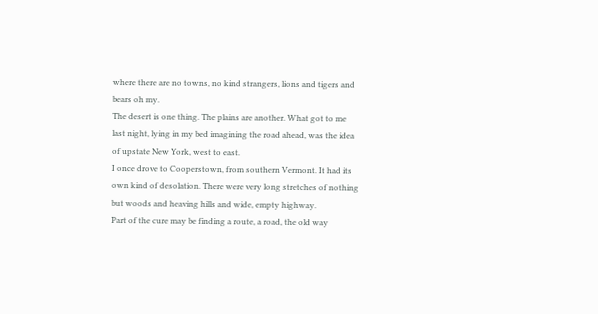where there are no towns, no kind strangers, lions and tigers and bears oh my.
The desert is one thing. The plains are another. What got to me last night, lying in my bed imagining the road ahead, was the idea of upstate New York, west to east.
I once drove to Cooperstown, from southern Vermont. It had its own kind of desolation. There were very long stretches of nothing but woods and heaving hills and wide, empty highway.
Part of the cure may be finding a route, a road, the old way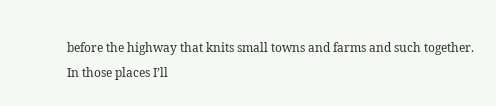before the highway that knits small towns and farms and such together.
In those places I’ll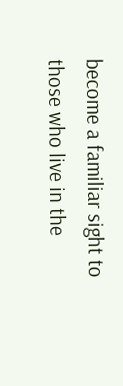become a familiar sight to those who live in the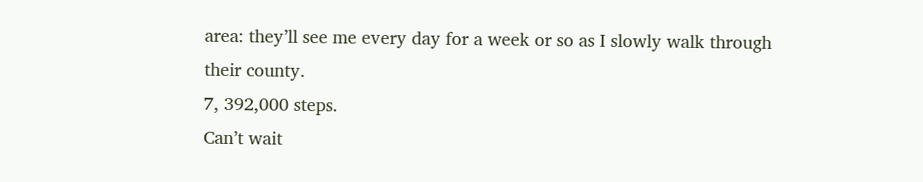area: they’ll see me every day for a week or so as I slowly walk through their county.
7, 392,000 steps.
Can’t wait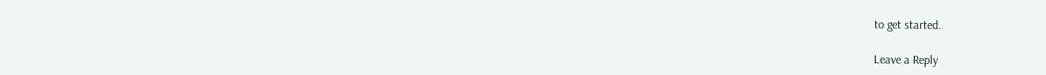to get started.

Leave a Reply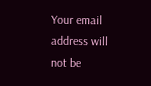Your email address will not be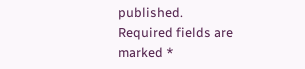published. Required fields are marked *